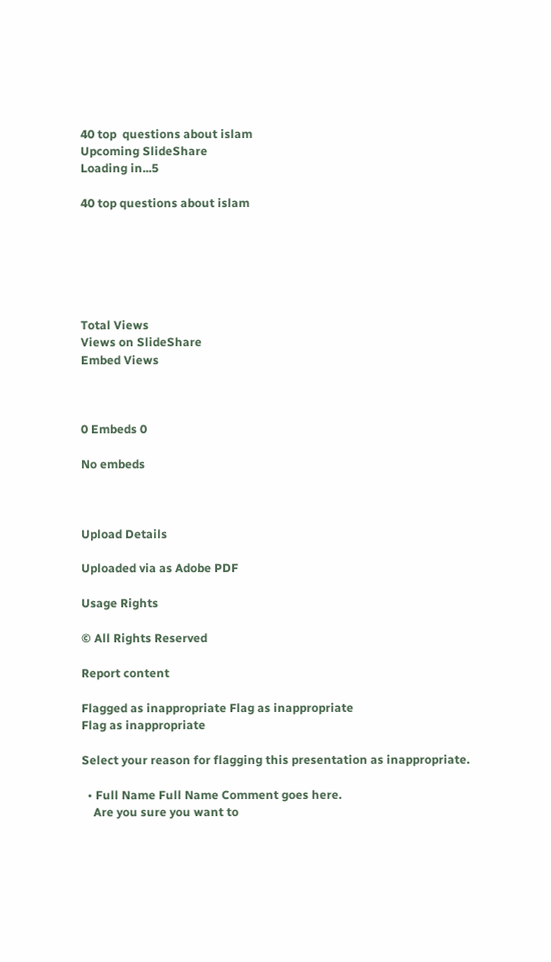40 top  questions about islam
Upcoming SlideShare
Loading in...5

40 top questions about islam






Total Views
Views on SlideShare
Embed Views



0 Embeds 0

No embeds



Upload Details

Uploaded via as Adobe PDF

Usage Rights

© All Rights Reserved

Report content

Flagged as inappropriate Flag as inappropriate
Flag as inappropriate

Select your reason for flagging this presentation as inappropriate.

  • Full Name Full Name Comment goes here.
    Are you sure you want to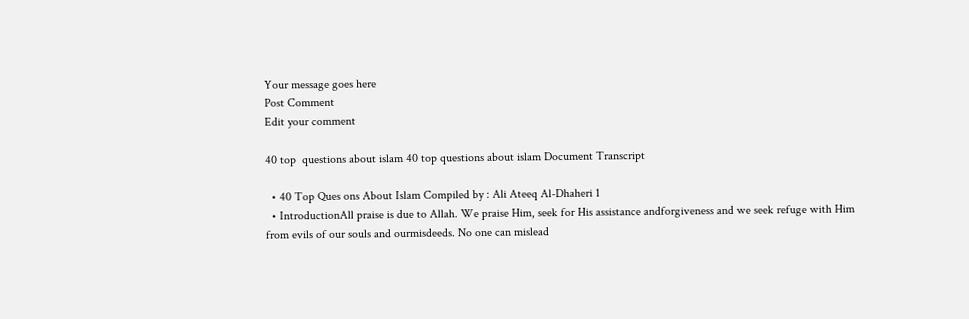Your message goes here
Post Comment
Edit your comment

40 top  questions about islam 40 top questions about islam Document Transcript

  • 40 Top Ques ons About Islam Compiled by : Ali Ateeq Al-Dhaheri 1
  • IntroductionAll praise is due to Allah. We praise Him, seek for His assistance andforgiveness and we seek refuge with Him from evils of our souls and ourmisdeeds. No one can mislead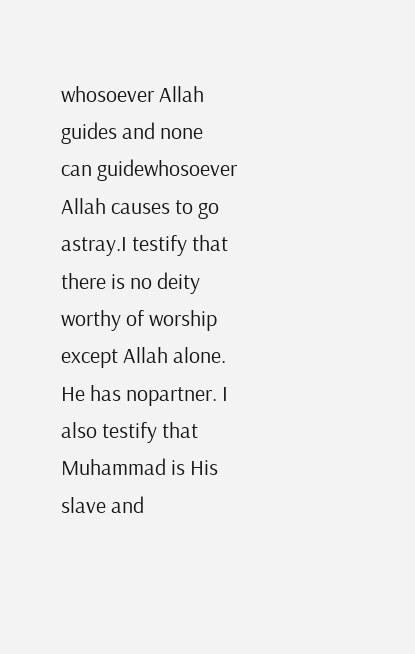whosoever Allah guides and none can guidewhosoever Allah causes to go astray.I testify that there is no deity worthy of worship except Allah alone. He has nopartner. I also testify that Muhammad is His slave and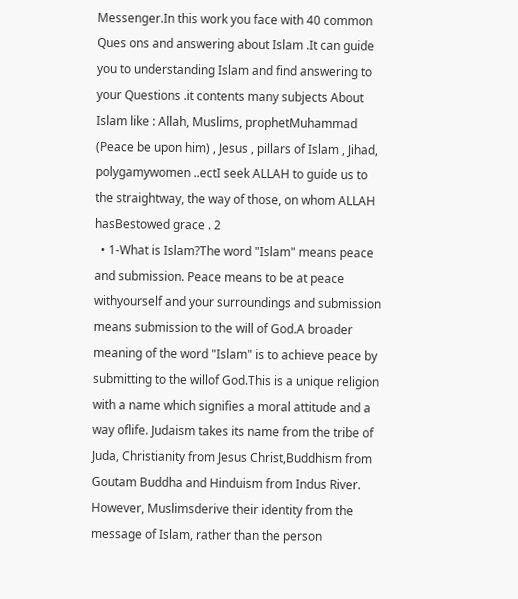Messenger.In this work you face with 40 common Ques ons and answering about Islam .It can guide you to understanding Islam and find answering to your Questions .it contents many subjects About Islam like : Allah, Muslims, prophetMuhammad (Peace be upon him) , Jesus , pillars of Islam , Jihad, polygamywomen ..ectI seek ALLAH to guide us to the straightway, the way of those, on whom ALLAH hasBestowed grace . 2
  • 1-What is Islam?The word "Islam" means peace and submission. Peace means to be at peace withyourself and your surroundings and submission means submission to the will of God.A broader meaning of the word "Islam" is to achieve peace by submitting to the willof God.This is a unique religion with a name which signifies a moral attitude and a way oflife. Judaism takes its name from the tribe of Juda, Christianity from Jesus Christ,Buddhism from Goutam Buddha and Hinduism from Indus River. However, Muslimsderive their identity from the message of Islam, rather than the person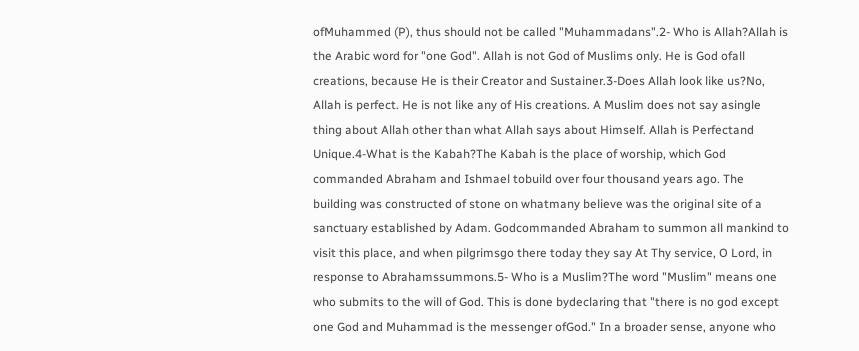ofMuhammed (P), thus should not be called "Muhammadans".2- Who is Allah?Allah is the Arabic word for "one God". Allah is not God of Muslims only. He is God ofall creations, because He is their Creator and Sustainer.3-Does Allah look like us?No, Allah is perfect. He is not like any of His creations. A Muslim does not say asingle thing about Allah other than what Allah says about Himself. Allah is Perfectand Unique.4-What is the Kabah?The Kabah is the place of worship, which God commanded Abraham and Ishmael tobuild over four thousand years ago. The building was constructed of stone on whatmany believe was the original site of a sanctuary established by Adam. Godcommanded Abraham to summon all mankind to visit this place, and when pilgrimsgo there today they say At Thy service, O Lord, in response to Abrahamssummons.5- Who is a Muslim?The word "Muslim" means one who submits to the will of God. This is done bydeclaring that "there is no god except one God and Muhammad is the messenger ofGod." In a broader sense, anyone who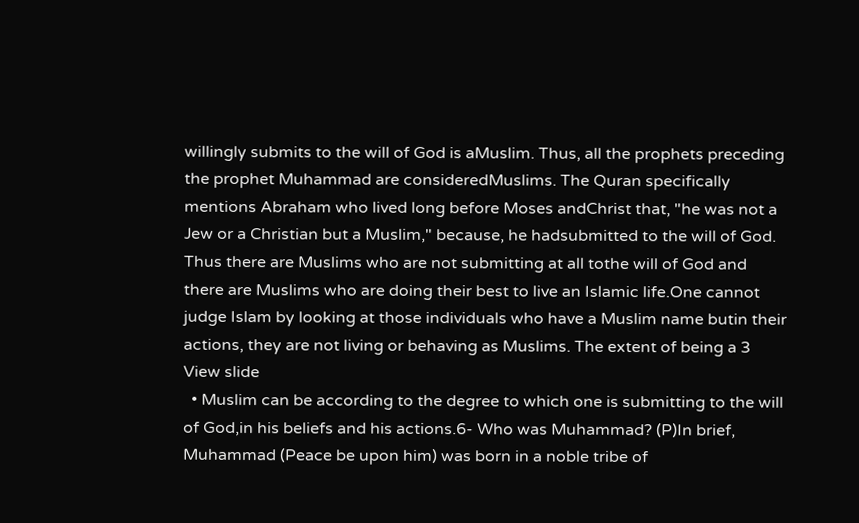willingly submits to the will of God is aMuslim. Thus, all the prophets preceding the prophet Muhammad are consideredMuslims. The Quran specifically mentions Abraham who lived long before Moses andChrist that, "he was not a Jew or a Christian but a Muslim," because, he hadsubmitted to the will of God. Thus there are Muslims who are not submitting at all tothe will of God and there are Muslims who are doing their best to live an Islamic life.One cannot judge Islam by looking at those individuals who have a Muslim name butin their actions, they are not living or behaving as Muslims. The extent of being a 3 View slide
  • Muslim can be according to the degree to which one is submitting to the will of God,in his beliefs and his actions.6- Who was Muhammad? (P)In brief, Muhammad (Peace be upon him) was born in a noble tribe of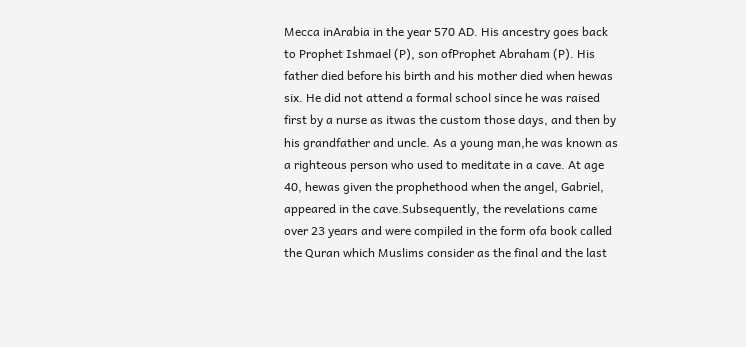Mecca inArabia in the year 570 AD. His ancestry goes back to Prophet Ishmael (P), son ofProphet Abraham (P). His father died before his birth and his mother died when hewas six. He did not attend a formal school since he was raised first by a nurse as itwas the custom those days, and then by his grandfather and uncle. As a young man,he was known as a righteous person who used to meditate in a cave. At age 40, hewas given the prophethood when the angel, Gabriel, appeared in the cave.Subsequently, the revelations came over 23 years and were compiled in the form ofa book called the Quran which Muslims consider as the final and the last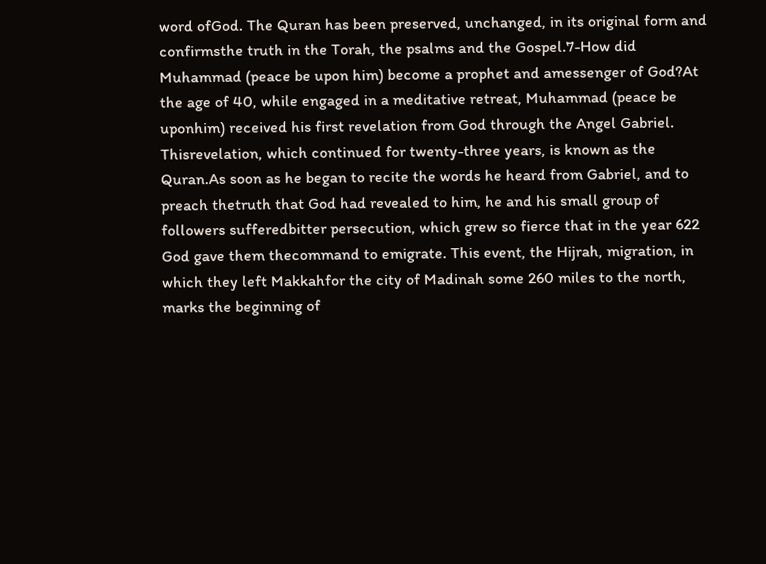word ofGod. The Quran has been preserved, unchanged, in its original form and confirmsthe truth in the Torah, the psalms and the Gospel.7-How did Muhammad (peace be upon him) become a prophet and amessenger of God?At the age of 40, while engaged in a meditative retreat, Muhammad (peace be uponhim) received his first revelation from God through the Angel Gabriel. Thisrevelation, which continued for twenty-three years, is known as the Quran.As soon as he began to recite the words he heard from Gabriel, and to preach thetruth that God had revealed to him, he and his small group of followers sufferedbitter persecution, which grew so fierce that in the year 622 God gave them thecommand to emigrate. This event, the Hijrah, migration, in which they left Makkahfor the city of Madinah some 260 miles to the north, marks the beginning of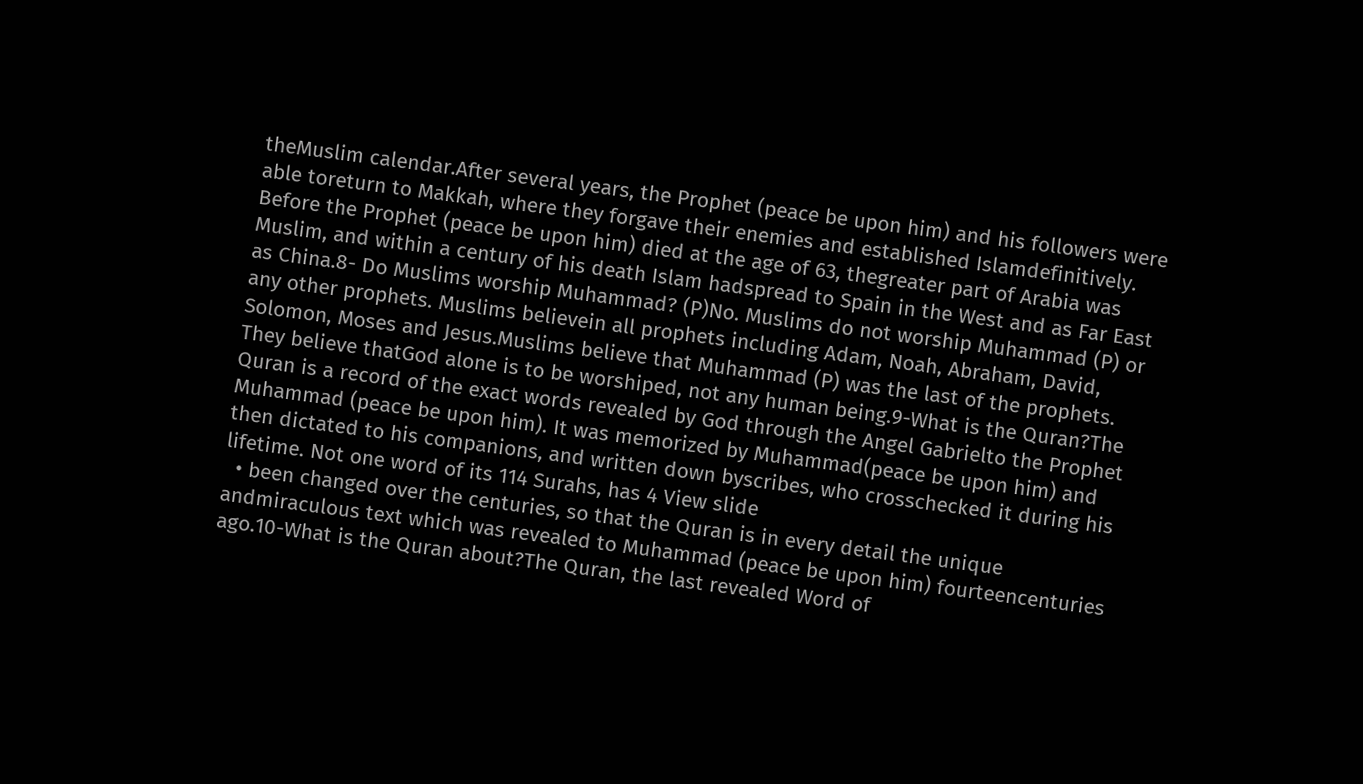theMuslim calendar.After several years, the Prophet (peace be upon him) and his followers were able toreturn to Makkah, where they forgave their enemies and established Islamdefinitively. Before the Prophet (peace be upon him) died at the age of 63, thegreater part of Arabia was Muslim, and within a century of his death Islam hadspread to Spain in the West and as Far East as China.8- Do Muslims worship Muhammad? (P)No. Muslims do not worship Muhammad (P) or any other prophets. Muslims believein all prophets including Adam, Noah, Abraham, David, Solomon, Moses and Jesus.Muslims believe that Muhammad (P) was the last of the prophets. They believe thatGod alone is to be worshiped, not any human being.9-What is the Quran?The Quran is a record of the exact words revealed by God through the Angel Gabrielto the Prophet Muhammad (peace be upon him). It was memorized by Muhammad(peace be upon him) and then dictated to his companions, and written down byscribes, who crosschecked it during his lifetime. Not one word of its 114 Surahs, has 4 View slide
  • been changed over the centuries, so that the Quran is in every detail the unique andmiraculous text which was revealed to Muhammad (peace be upon him) fourteencenturies ago.10-What is the Quran about?The Quran, the last revealed Word of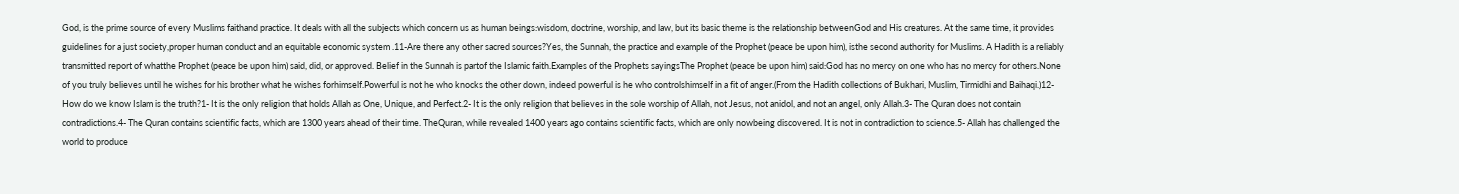God, is the prime source of every Muslims faithand practice. It deals with all the subjects which concern us as human beings:wisdom, doctrine, worship, and law, but its basic theme is the relationship betweenGod and His creatures. At the same time, it provides guidelines for a just society,proper human conduct and an equitable economic system .11-Are there any other sacred sources?Yes, the Sunnah, the practice and example of the Prophet (peace be upon him), isthe second authority for Muslims. A Hadith is a reliably transmitted report of whatthe Prophet (peace be upon him) said, did, or approved. Belief in the Sunnah is partof the Islamic faith.Examples of the Prophets sayingsThe Prophet (peace be upon him) said:God has no mercy on one who has no mercy for others.None of you truly believes until he wishes for his brother what he wishes forhimself.Powerful is not he who knocks the other down, indeed powerful is he who controlshimself in a fit of anger.(From the Hadith collections of Bukhari, Muslim, Tirmidhi and Baihaqi.)12-How do we know Islam is the truth?1- It is the only religion that holds Allah as One, Unique, and Perfect.2- It is the only religion that believes in the sole worship of Allah, not Jesus, not anidol, and not an angel, only Allah.3- The Quran does not contain contradictions.4- The Quran contains scientific facts, which are 1300 years ahead of their time. TheQuran, while revealed 1400 years ago contains scientific facts, which are only nowbeing discovered. It is not in contradiction to science.5- Allah has challenged the world to produce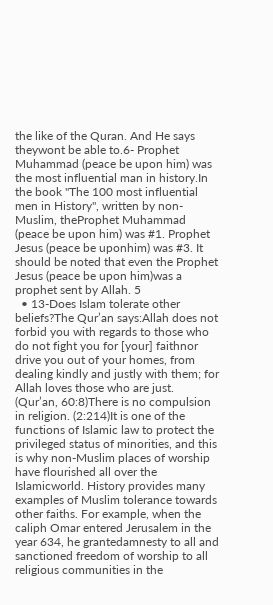the like of the Quran. And He says theywont be able to.6- Prophet Muhammad (peace be upon him) was the most influential man in history.In the book "The 100 most influential men in History", written by non-Muslim, theProphet Muhammad (peace be upon him) was #1. Prophet Jesus (peace be uponhim) was #3. It should be noted that even the Prophet Jesus (peace be upon him)was a prophet sent by Allah. 5
  • 13-Does Islam tolerate other beliefs?The Qur’an says:Allah does not forbid you with regards to those who do not fight you for [your] faithnor drive you out of your homes, from dealing kindly and justly with them; for Allah loves those who are just. (Qur’an, 60:8)There is no compulsion in religion. (2:214)It is one of the functions of Islamic law to protect the privileged status of minorities, and this is why non-Muslim places of worship have flourished all over the Islamicworld. History provides many examples of Muslim tolerance towards other faiths. For example, when the caliph Omar entered Jerusalem in the year 634, he grantedamnesty to all and sanctioned freedom of worship to all religious communities in the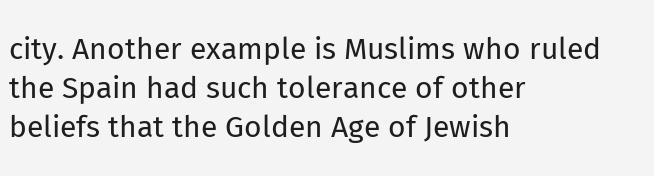city. Another example is Muslims who ruled the Spain had such tolerance of other beliefs that the Golden Age of Jewish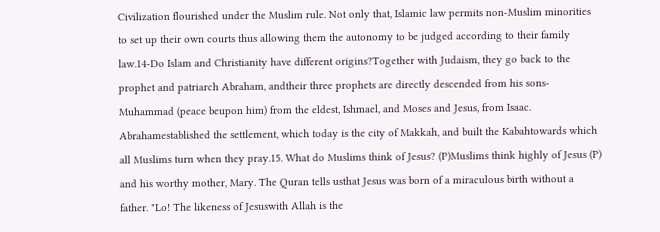Civilization flourished under the Muslim rule. Not only that, Islamic law permits non-Muslim minorities to set up their own courts thus allowing them the autonomy to be judged according to their family law.14-Do Islam and Christianity have different origins?Together with Judaism, they go back to the prophet and patriarch Abraham, andtheir three prophets are directly descended from his sons-Muhammad (peace beupon him) from the eldest, Ishmael, and Moses and Jesus, from Isaac. Abrahamestablished the settlement, which today is the city of Makkah, and built the Kabahtowards which all Muslims turn when they pray.15. What do Muslims think of Jesus? (P)Muslims think highly of Jesus (P) and his worthy mother, Mary. The Quran tells usthat Jesus was born of a miraculous birth without a father. "Lo! The likeness of Jesuswith Allah is the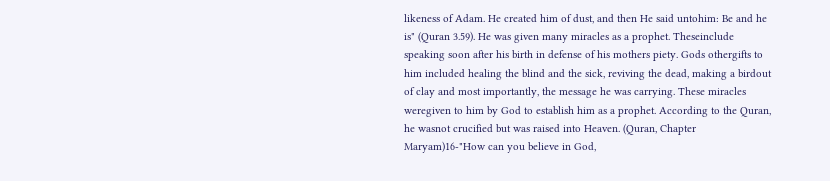likeness of Adam. He created him of dust, and then He said untohim: Be and he is" (Quran 3.59). He was given many miracles as a prophet. Theseinclude speaking soon after his birth in defense of his mothers piety. Gods othergifts to him included healing the blind and the sick, reviving the dead, making a birdout of clay and most importantly, the message he was carrying. These miracles weregiven to him by God to establish him as a prophet. According to the Quran, he wasnot crucified but was raised into Heaven. (Quran, Chapter Maryam)16-"How can you believe in God,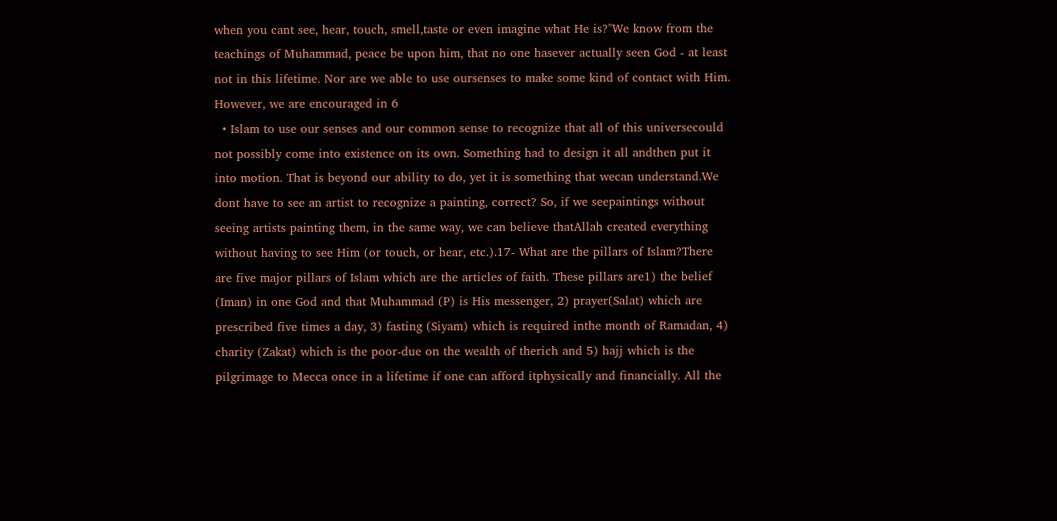when you cant see, hear, touch, smell,taste or even imagine what He is?"We know from the teachings of Muhammad, peace be upon him, that no one hasever actually seen God - at least not in this lifetime. Nor are we able to use oursenses to make some kind of contact with Him. However, we are encouraged in 6
  • Islam to use our senses and our common sense to recognize that all of this universecould not possibly come into existence on its own. Something had to design it all andthen put it into motion. That is beyond our ability to do, yet it is something that wecan understand.We dont have to see an artist to recognize a painting, correct? So, if we seepaintings without seeing artists painting them, in the same way, we can believe thatAllah created everything without having to see Him (or touch, or hear, etc.).17- What are the pillars of Islam?There are five major pillars of Islam which are the articles of faith. These pillars are1) the belief (Iman) in one God and that Muhammad (P) is His messenger, 2) prayer(Salat) which are prescribed five times a day, 3) fasting (Siyam) which is required inthe month of Ramadan, 4) charity (Zakat) which is the poor-due on the wealth of therich and 5) hajj which is the pilgrimage to Mecca once in a lifetime if one can afford itphysically and financially. All the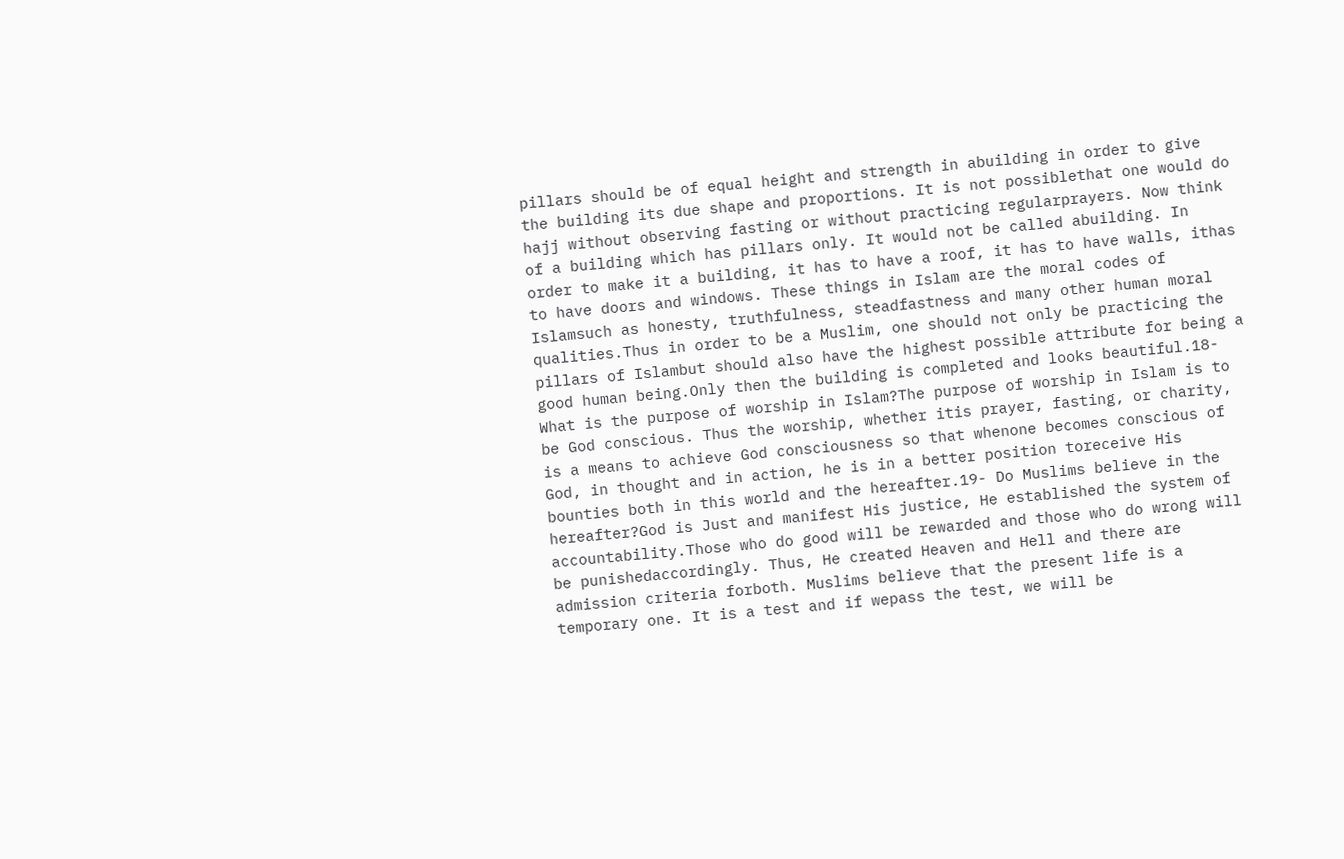pillars should be of equal height and strength in abuilding in order to give the building its due shape and proportions. It is not possiblethat one would do hajj without observing fasting or without practicing regularprayers. Now think of a building which has pillars only. It would not be called abuilding. In order to make it a building, it has to have a roof, it has to have walls, ithas to have doors and windows. These things in Islam are the moral codes of Islamsuch as honesty, truthfulness, steadfastness and many other human moral qualities.Thus in order to be a Muslim, one should not only be practicing the pillars of Islambut should also have the highest possible attribute for being a good human being.Only then the building is completed and looks beautiful.18- What is the purpose of worship in Islam?The purpose of worship in Islam is to be God conscious. Thus the worship, whether itis prayer, fasting, or charity, is a means to achieve God consciousness so that whenone becomes conscious of God, in thought and in action, he is in a better position toreceive His bounties both in this world and the hereafter.19- Do Muslims believe in the hereafter?God is Just and manifest His justice, He established the system of accountability.Those who do good will be rewarded and those who do wrong will be punishedaccordingly. Thus, He created Heaven and Hell and there are admission criteria forboth. Muslims believe that the present life is a temporary one. It is a test and if wepass the test, we will be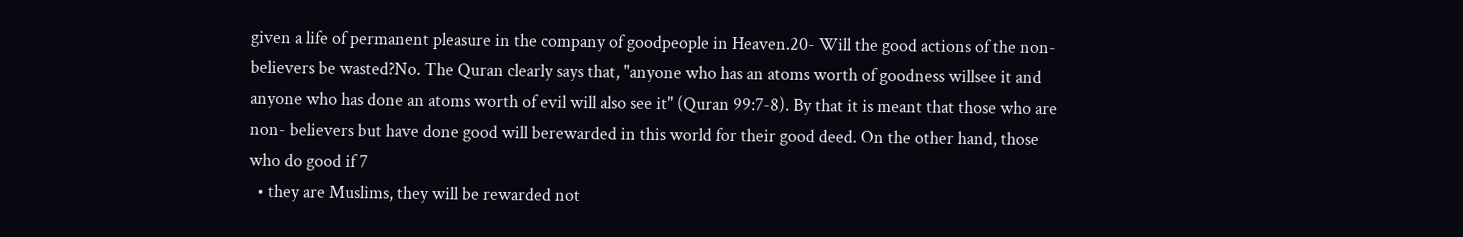given a life of permanent pleasure in the company of goodpeople in Heaven.20- Will the good actions of the non-believers be wasted?No. The Quran clearly says that, "anyone who has an atoms worth of goodness willsee it and anyone who has done an atoms worth of evil will also see it" (Quran 99:7-8). By that it is meant that those who are non- believers but have done good will berewarded in this world for their good deed. On the other hand, those who do good if 7
  • they are Muslims, they will be rewarded not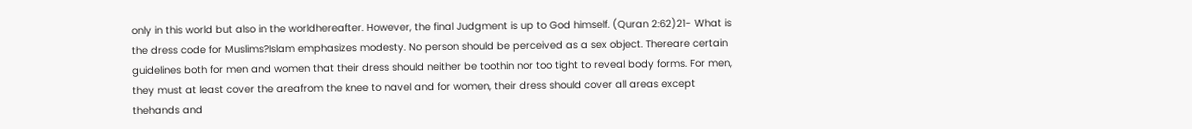only in this world but also in the worldhereafter. However, the final Judgment is up to God himself. (Quran 2:62)21- What is the dress code for Muslims?Islam emphasizes modesty. No person should be perceived as a sex object. Thereare certain guidelines both for men and women that their dress should neither be toothin nor too tight to reveal body forms. For men, they must at least cover the areafrom the knee to navel and for women, their dress should cover all areas except thehands and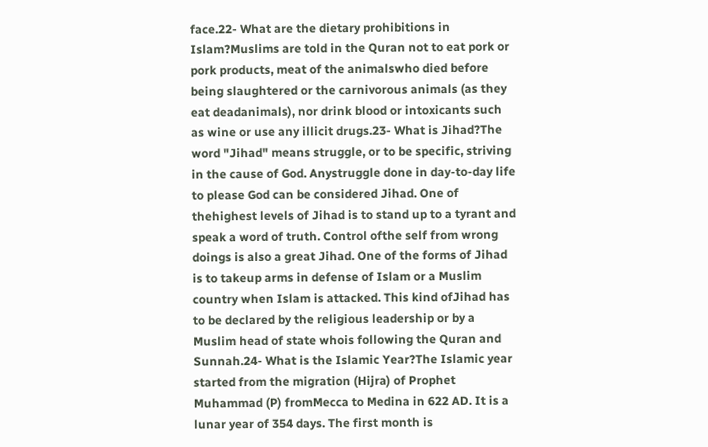face.22- What are the dietary prohibitions in Islam?Muslims are told in the Quran not to eat pork or pork products, meat of the animalswho died before being slaughtered or the carnivorous animals (as they eat deadanimals), nor drink blood or intoxicants such as wine or use any illicit drugs.23- What is Jihad?The word "Jihad" means struggle, or to be specific, striving in the cause of God. Anystruggle done in day-to-day life to please God can be considered Jihad. One of thehighest levels of Jihad is to stand up to a tyrant and speak a word of truth. Control ofthe self from wrong doings is also a great Jihad. One of the forms of Jihad is to takeup arms in defense of Islam or a Muslim country when Islam is attacked. This kind ofJihad has to be declared by the religious leadership or by a Muslim head of state whois following the Quran and Sunnah.24- What is the Islamic Year?The Islamic year started from the migration (Hijra) of Prophet Muhammad (P) fromMecca to Medina in 622 AD. It is a lunar year of 354 days. The first month is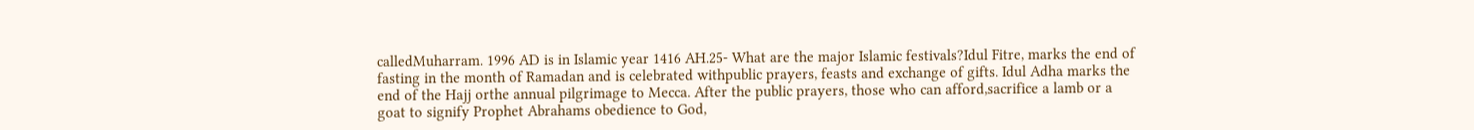calledMuharram. 1996 AD is in Islamic year 1416 AH.25- What are the major Islamic festivals?Idul Fitre, marks the end of fasting in the month of Ramadan and is celebrated withpublic prayers, feasts and exchange of gifts. Idul Adha marks the end of the Hajj orthe annual pilgrimage to Mecca. After the public prayers, those who can afford,sacrifice a lamb or a goat to signify Prophet Abrahams obedience to God,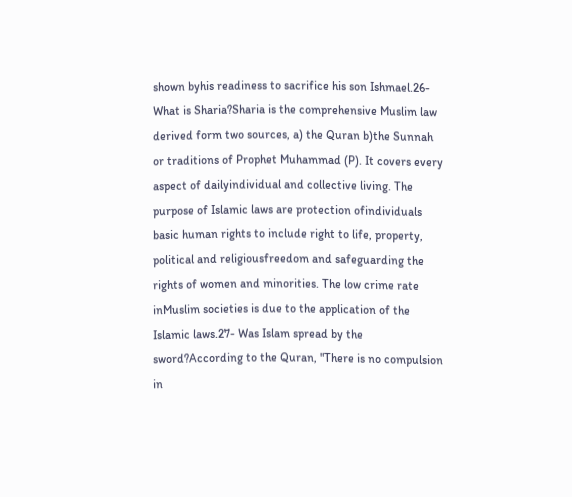shown byhis readiness to sacrifice his son Ishmael.26- What is Sharia?Sharia is the comprehensive Muslim law derived form two sources, a) the Quran b)the Sunnah or traditions of Prophet Muhammad (P). It covers every aspect of dailyindividual and collective living. The purpose of Islamic laws are protection ofindividuals basic human rights to include right to life, property, political and religiousfreedom and safeguarding the rights of women and minorities. The low crime rate inMuslim societies is due to the application of the Islamic laws.27- Was Islam spread by the sword?According to the Quran, "There is no compulsion in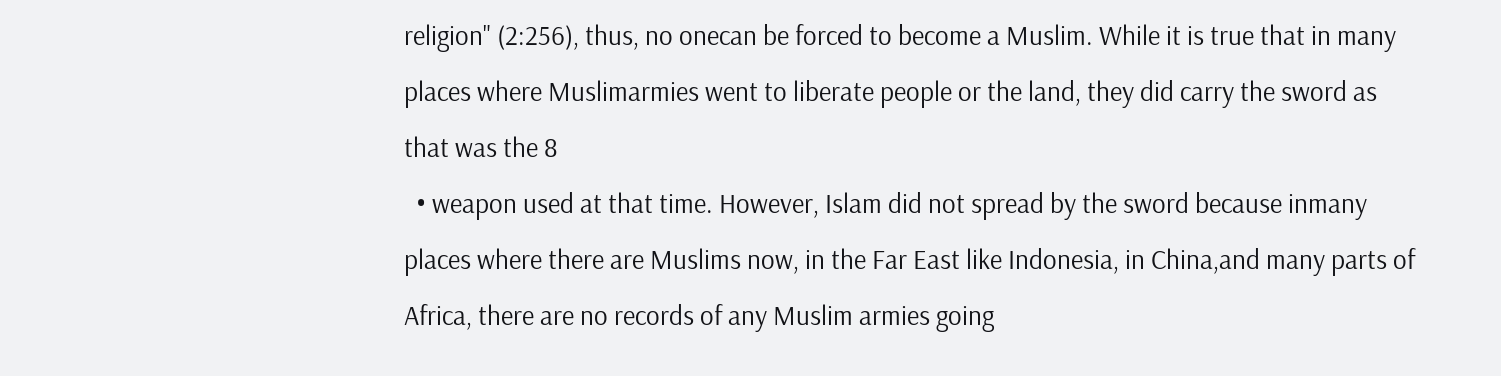religion" (2:256), thus, no onecan be forced to become a Muslim. While it is true that in many places where Muslimarmies went to liberate people or the land, they did carry the sword as that was the 8
  • weapon used at that time. However, Islam did not spread by the sword because inmany places where there are Muslims now, in the Far East like Indonesia, in China,and many parts of Africa, there are no records of any Muslim armies going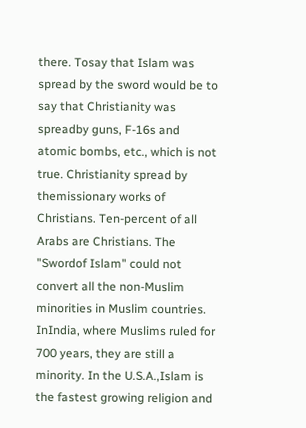there. Tosay that Islam was spread by the sword would be to say that Christianity was spreadby guns, F-16s and atomic bombs, etc., which is not true. Christianity spread by themissionary works of Christians. Ten-percent of all Arabs are Christians. The "Swordof Islam" could not convert all the non-Muslim minorities in Muslim countries. InIndia, where Muslims ruled for 700 years, they are still a minority. In the U.S.A.,Islam is the fastest growing religion and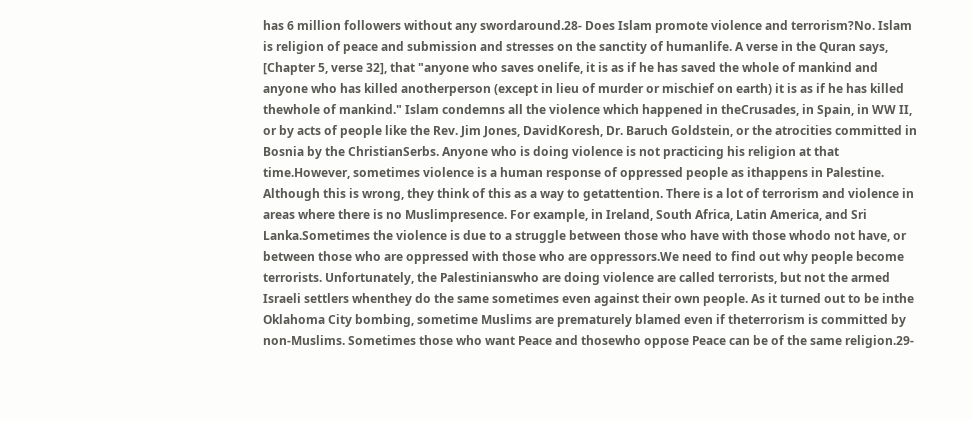has 6 million followers without any swordaround.28- Does Islam promote violence and terrorism?No. Islam is religion of peace and submission and stresses on the sanctity of humanlife. A verse in the Quran says, [Chapter 5, verse 32], that "anyone who saves onelife, it is as if he has saved the whole of mankind and anyone who has killed anotherperson (except in lieu of murder or mischief on earth) it is as if he has killed thewhole of mankind." Islam condemns all the violence which happened in theCrusades, in Spain, in WW II, or by acts of people like the Rev. Jim Jones, DavidKoresh, Dr. Baruch Goldstein, or the atrocities committed in Bosnia by the ChristianSerbs. Anyone who is doing violence is not practicing his religion at that time.However, sometimes violence is a human response of oppressed people as ithappens in Palestine. Although this is wrong, they think of this as a way to getattention. There is a lot of terrorism and violence in areas where there is no Muslimpresence. For example, in Ireland, South Africa, Latin America, and Sri Lanka.Sometimes the violence is due to a struggle between those who have with those whodo not have, or between those who are oppressed with those who are oppressors.We need to find out why people become terrorists. Unfortunately, the Palestinianswho are doing violence are called terrorists, but not the armed Israeli settlers whenthey do the same sometimes even against their own people. As it turned out to be inthe Oklahoma City bombing, sometime Muslims are prematurely blamed even if theterrorism is committed by non-Muslims. Sometimes those who want Peace and thosewho oppose Peace can be of the same religion.29-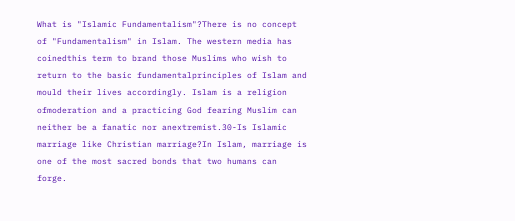What is "Islamic Fundamentalism"?There is no concept of "Fundamentalism" in Islam. The western media has coinedthis term to brand those Muslims who wish to return to the basic fundamentalprinciples of Islam and mould their lives accordingly. Islam is a religion ofmoderation and a practicing God fearing Muslim can neither be a fanatic nor anextremist.30-Is Islamic marriage like Christian marriage?In Islam, marriage is one of the most sacred bonds that two humans can forge.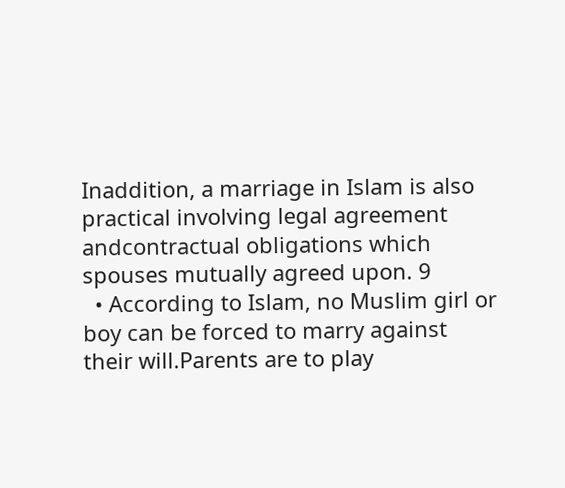Inaddition, a marriage in Islam is also practical involving legal agreement andcontractual obligations which spouses mutually agreed upon. 9
  • According to Islam, no Muslim girl or boy can be forced to marry against their will.Parents are to play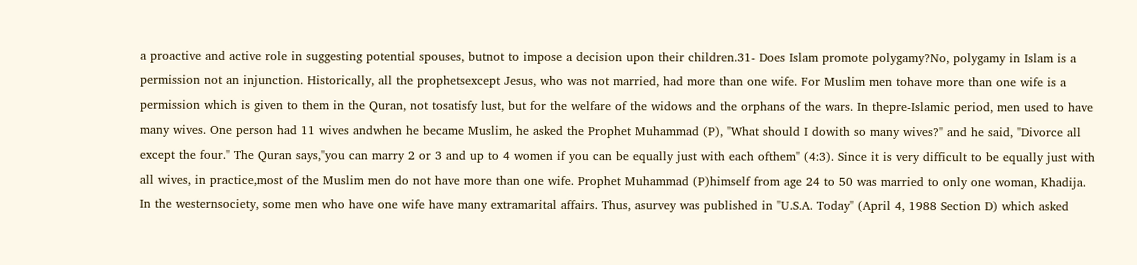a proactive and active role in suggesting potential spouses, butnot to impose a decision upon their children.31- Does Islam promote polygamy?No, polygamy in Islam is a permission not an injunction. Historically, all the prophetsexcept Jesus, who was not married, had more than one wife. For Muslim men tohave more than one wife is a permission which is given to them in the Quran, not tosatisfy lust, but for the welfare of the widows and the orphans of the wars. In thepre-Islamic period, men used to have many wives. One person had 11 wives andwhen he became Muslim, he asked the Prophet Muhammad (P), "What should I dowith so many wives?" and he said, "Divorce all except the four." The Quran says,"you can marry 2 or 3 and up to 4 women if you can be equally just with each ofthem" (4:3). Since it is very difficult to be equally just with all wives, in practice,most of the Muslim men do not have more than one wife. Prophet Muhammad (P)himself from age 24 to 50 was married to only one woman, Khadija. In the westernsociety, some men who have one wife have many extramarital affairs. Thus, asurvey was published in "U.S.A. Today" (April 4, 1988 Section D) which asked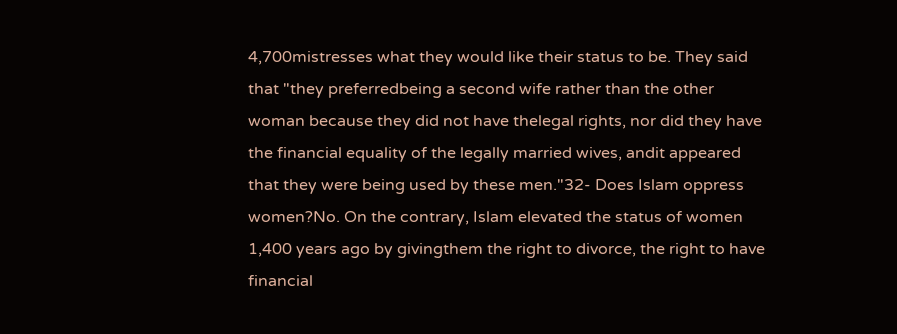4,700mistresses what they would like their status to be. They said that "they preferredbeing a second wife rather than the other woman because they did not have thelegal rights, nor did they have the financial equality of the legally married wives, andit appeared that they were being used by these men."32- Does Islam oppress women?No. On the contrary, Islam elevated the status of women 1,400 years ago by givingthem the right to divorce, the right to have financial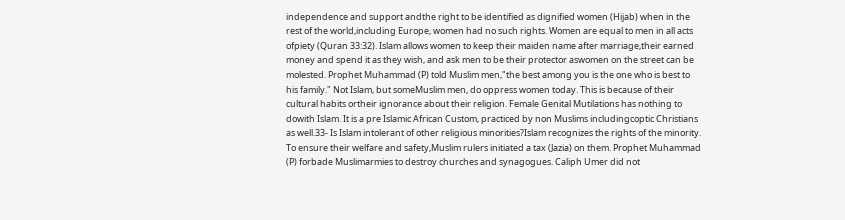independence and support andthe right to be identified as dignified women (Hijab) when in the rest of the world,including Europe, women had no such rights. Women are equal to men in all acts ofpiety (Quran 33:32). Islam allows women to keep their maiden name after marriage,their earned money and spend it as they wish, and ask men to be their protector aswomen on the street can be molested. Prophet Muhammad (P) told Muslim men,"the best among you is the one who is best to his family." Not Islam, but someMuslim men, do oppress women today. This is because of their cultural habits ortheir ignorance about their religion. Female Genital Mutilations has nothing to dowith Islam. It is a pre Islamic African Custom, practiced by non Muslims includingcoptic Christians as well.33- Is Islam intolerant of other religious minorities?Islam recognizes the rights of the minority. To ensure their welfare and safety,Muslim rulers initiated a tax (Jazia) on them. Prophet Muhammad (P) forbade Muslimarmies to destroy churches and synagogues. Caliph Umer did not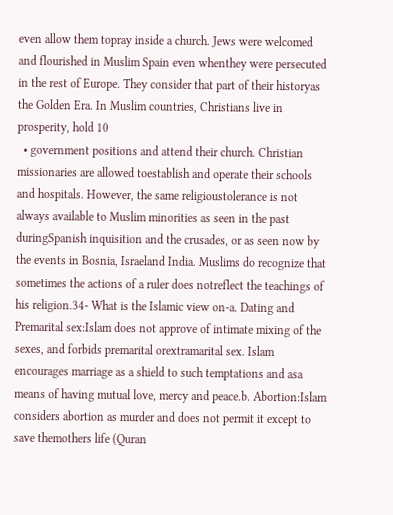even allow them topray inside a church. Jews were welcomed and flourished in Muslim Spain even whenthey were persecuted in the rest of Europe. They consider that part of their historyas the Golden Era. In Muslim countries, Christians live in prosperity, hold 10
  • government positions and attend their church. Christian missionaries are allowed toestablish and operate their schools and hospitals. However, the same religioustolerance is not always available to Muslim minorities as seen in the past duringSpanish inquisition and the crusades, or as seen now by the events in Bosnia, Israeland India. Muslims do recognize that sometimes the actions of a ruler does notreflect the teachings of his religion.34- What is the Islamic view on-a. Dating and Premarital sex:Islam does not approve of intimate mixing of the sexes, and forbids premarital orextramarital sex. Islam encourages marriage as a shield to such temptations and asa means of having mutual love, mercy and peace.b. Abortion:Islam considers abortion as murder and does not permit it except to save themothers life (Quran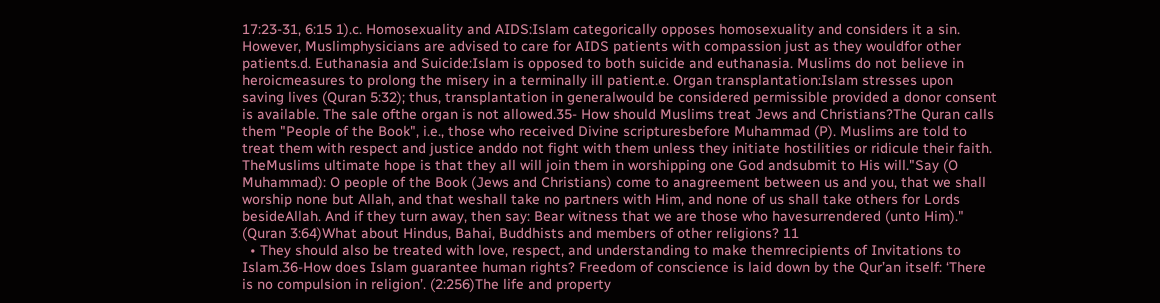17:23-31, 6:15 1).c. Homosexuality and AIDS:Islam categorically opposes homosexuality and considers it a sin. However, Muslimphysicians are advised to care for AIDS patients with compassion just as they wouldfor other patients.d. Euthanasia and Suicide:Islam is opposed to both suicide and euthanasia. Muslims do not believe in heroicmeasures to prolong the misery in a terminally ill patient.e. Organ transplantation:Islam stresses upon saving lives (Quran 5:32); thus, transplantation in generalwould be considered permissible provided a donor consent is available. The sale ofthe organ is not allowed.35- How should Muslims treat Jews and Christians?The Quran calls them "People of the Book", i.e., those who received Divine scripturesbefore Muhammad (P). Muslims are told to treat them with respect and justice anddo not fight with them unless they initiate hostilities or ridicule their faith. TheMuslims ultimate hope is that they all will join them in worshipping one God andsubmit to His will."Say (O Muhammad): O people of the Book (Jews and Christians) come to anagreement between us and you, that we shall worship none but Allah, and that weshall take no partners with Him, and none of us shall take others for Lords besideAllah. And if they turn away, then say: Bear witness that we are those who havesurrendered (unto Him)." (Quran 3:64)What about Hindus, Bahai, Buddhists and members of other religions? 11
  • They should also be treated with love, respect, and understanding to make themrecipients of Invitations to Islam.36-How does Islam guarantee human rights? Freedom of conscience is laid down by the Qur’an itself: ‘There is no compulsion in religion’. (2:256)The life and property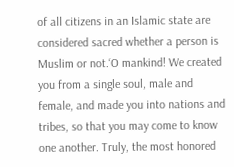of all citizens in an Islamic state are considered sacred whether a person is Muslim or not.‘O mankind! We created you from a single soul, male and female, and made you into nations and tribes, so that you may come to know one another. Truly, the most honored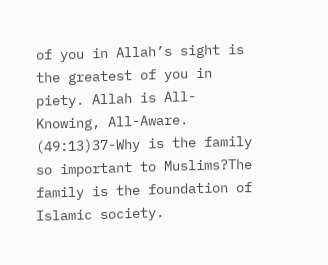of you in Allah’s sight is the greatest of you in piety. Allah is All-Knowing, All-Aware. (49:13)37-Why is the family so important to Muslims?The family is the foundation of Islamic society.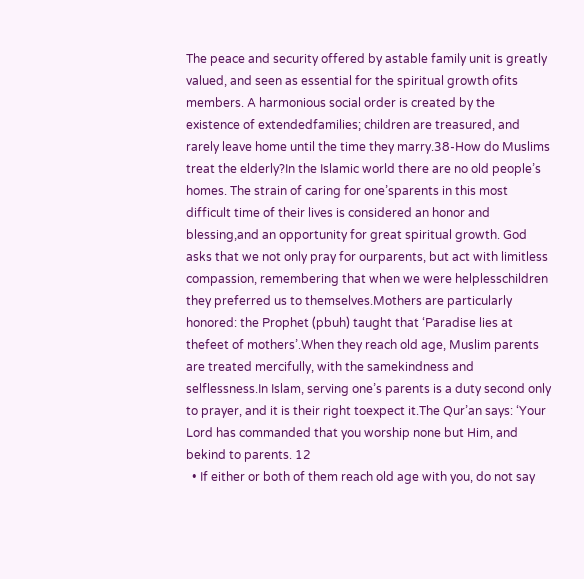The peace and security offered by astable family unit is greatly valued, and seen as essential for the spiritual growth ofits members. A harmonious social order is created by the existence of extendedfamilies; children are treasured, and rarely leave home until the time they marry.38-How do Muslims treat the elderly?In the Islamic world there are no old people’s homes. The strain of caring for one’sparents in this most difficult time of their lives is considered an honor and blessing,and an opportunity for great spiritual growth. God asks that we not only pray for ourparents, but act with limitless compassion, remembering that when we were helplesschildren they preferred us to themselves.Mothers are particularly honored: the Prophet (pbuh) taught that ‘Paradise lies at thefeet of mothers’.When they reach old age, Muslim parents are treated mercifully, with the samekindness and selflessness.In Islam, serving one’s parents is a duty second only to prayer, and it is their right toexpect it.The Qur’an says: ‘Your Lord has commanded that you worship none but Him, and bekind to parents. 12
  • If either or both of them reach old age with you, do not say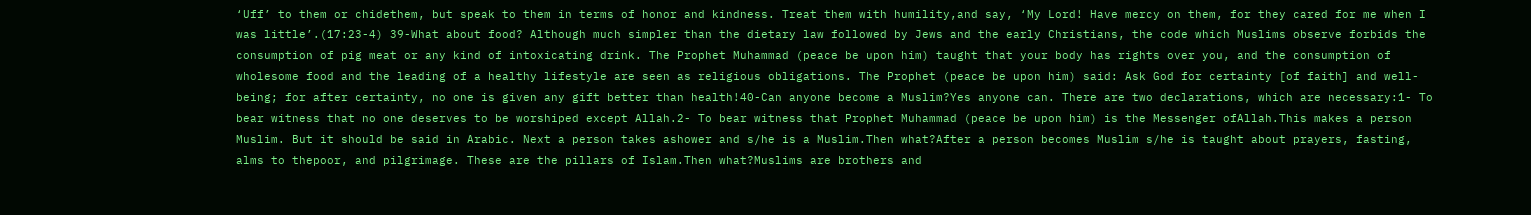‘Uff’ to them or chidethem, but speak to them in terms of honor and kindness. Treat them with humility,and say, ‘My Lord! Have mercy on them, for they cared for me when I was little’.(17:23-4) 39-What about food? Although much simpler than the dietary law followed by Jews and the early Christians, the code which Muslims observe forbids the consumption of pig meat or any kind of intoxicating drink. The Prophet Muhammad (peace be upon him) taught that your body has rights over you, and the consumption of wholesome food and the leading of a healthy lifestyle are seen as religious obligations. The Prophet (peace be upon him) said: Ask God for certainty [of faith] and well- being; for after certainty, no one is given any gift better than health!40-Can anyone become a Muslim?Yes anyone can. There are two declarations, which are necessary:1- To bear witness that no one deserves to be worshiped except Allah.2- To bear witness that Prophet Muhammad (peace be upon him) is the Messenger ofAllah.This makes a person Muslim. But it should be said in Arabic. Next a person takes ashower and s/he is a Muslim.Then what?After a person becomes Muslim s/he is taught about prayers, fasting, alms to thepoor, and pilgrimage. These are the pillars of Islam.Then what?Muslims are brothers and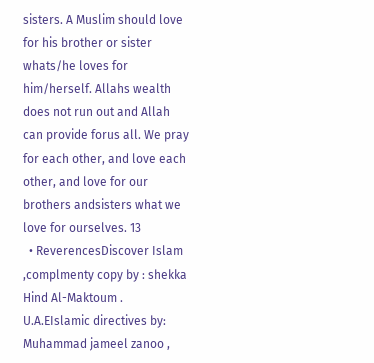sisters. A Muslim should love for his brother or sister whats/he loves for him/herself. Allahs wealth does not run out and Allah can provide forus all. We pray for each other, and love each other, and love for our brothers andsisters what we love for ourselves. 13
  • ReverencesDiscover Islam ,complmenty copy by : shekka Hind Al-Maktoum . U.A.EIslamic directives by: Muhammad jameel zanoo ,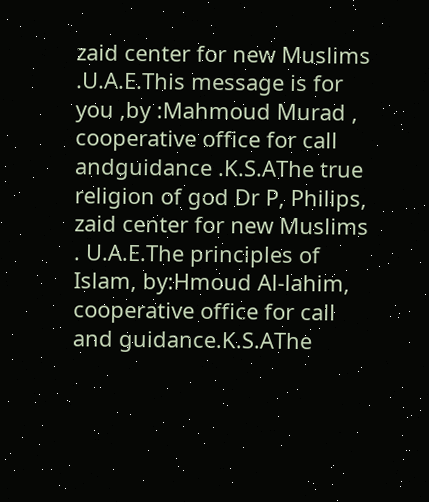zaid center for new Muslims .U.A.E.This message is for you ,by :Mahmoud Murad , cooperative office for call andguidance .K.S.AThe true religion of god Dr P, Philips, zaid center for new Muslims . U.A.E.The principles of Islam, by:Hmoud Al-lahim, cooperative office for call and guidance.K.S.AThe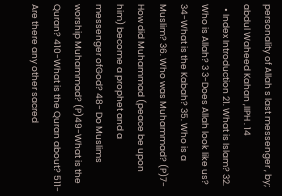personality of Allah s last messenger , by; abdul Waheed Kahan ,IIPH . 14
  • Index Introduction 21. What is Islam? 32. Who is Allah? 3 3-Does Allah look like us? 34-What is the Kabah? 35. Who is a Muslim? 36. Who was Muhammad? (P)7-How did Muhammad (peace be upon him) become a prophet and a messenger ofGod? 48- Do Muslims worship Muhammad? (P)49-What is the Quran? 410-What is the Quran about? 511-Are there any other sacred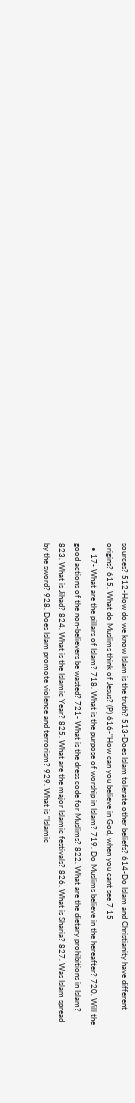sources? 512-How do we know Islam is the truth? 513-Does Islam tolerate other beliefs? 614-Do Islam and Christianity have different origins? 615. What do Muslims think of Jesus? (P) 616-"How can you believe in God, when you cant see 7 15
  • 17- What are the pillars of Islam? 718. What is the purpose of worship in Islam? 719. Do Muslims believe in the hereafter? 720. Will the good actions of the non-believers be wasted? 721- What is the dress code for Muslims? 822. What are the dietary prohibitions in Islam? 823. What is Jihad? 824. What is the Islamic Year? 825. What are the major Islamic festivals? 826. What is Sharia? 827. Was Islam spread by the sword? 928. Does Islam promote violence and terrorism? 929. What is "Islamic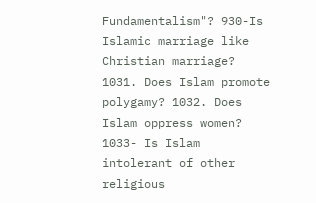Fundamentalism"? 930-Is Islamic marriage like Christian marriage? 1031. Does Islam promote polygamy? 1032. Does Islam oppress women? 1033- Is Islam intolerant of other religious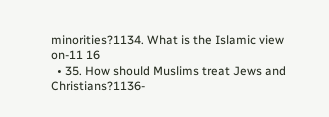minorities?1134. What is the Islamic view on-11 16
  • 35. How should Muslims treat Jews and Christians?1136-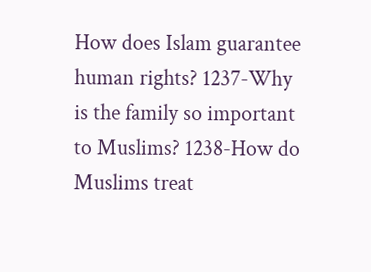How does Islam guarantee human rights? 1237-Why is the family so important to Muslims? 1238-How do Muslims treat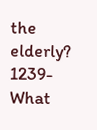the elderly? 1239-What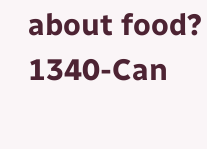about food? 1340-Can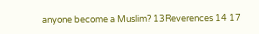anyone become a Muslim? 13Reverences 14 17